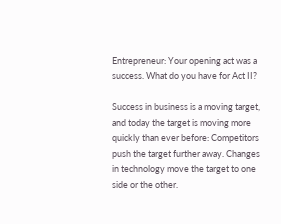Entrepreneur: Your opening act was a success. What do you have for Act II?

Success in business is a moving target, and today the target is moving more quickly than ever before: Competitors push the target further away. Changes in technology move the target to one side or the other.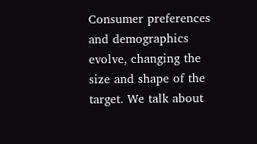Consumer preferences and demographics evolve, changing the size and shape of the target. We talk about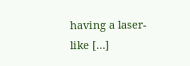having a laser-like […]